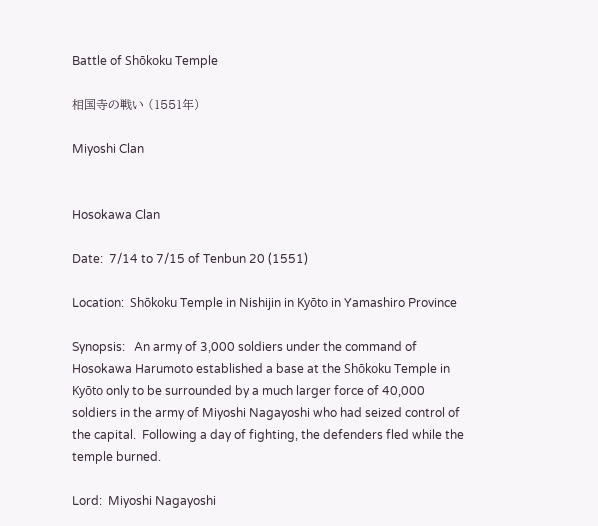Battle of Shōkoku Temple

相国寺の戦い (1551年)

Miyoshi Clan


Hosokawa Clan

Date:  7/14 to 7/15 of Tenbun 20 (1551)

Location:  Shōkoku Temple in Nishijin in Kyōto in Yamashiro Province

Synopsis:   An army of 3,000 soldiers under the command of Hosokawa Harumoto established a base at the Shōkoku Temple in Kyōto only to be surrounded by a much larger force of 40,000 soldiers in the army of Miyoshi Nagayoshi who had seized control of the capital.  Following a day of fighting, the defenders fled while the temple burned.

Lord:  Miyoshi Nagayoshi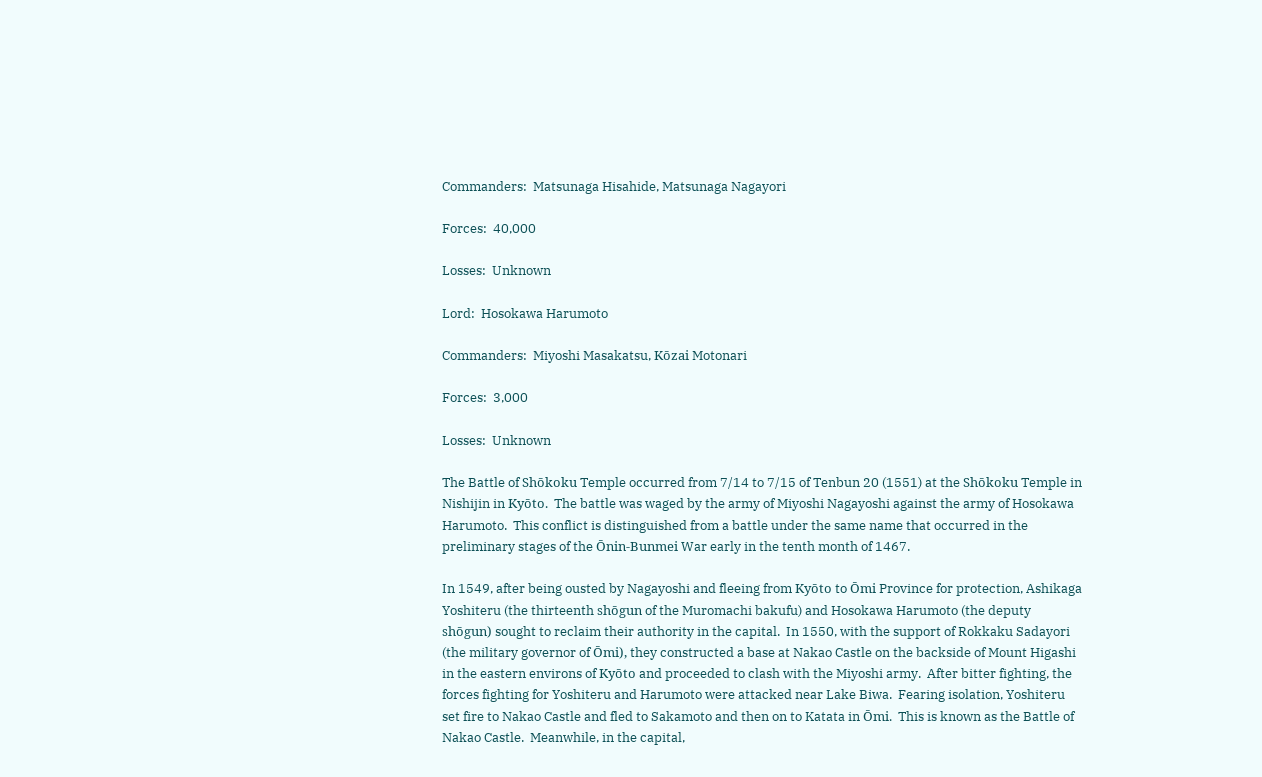Commanders:  Matsunaga Hisahide, Matsunaga Nagayori

Forces:  40,000

Losses:  Unknown

Lord:  Hosokawa Harumoto

Commanders:  Miyoshi Masakatsu, Kōzai Motonari

Forces:  3,000

Losses:  Unknown

The Battle of Shōkoku Temple occurred from 7/14 to 7/15 of Tenbun 20 (1551) at the Shōkoku Temple in Nishijin in Kyōto.  The battle was waged by the army of Miyoshi Nagayoshi against the army of Hosokawa Harumoto.  This conflict is distinguished from a battle under the same name that occurred in the preliminary stages of the Ōnin-Bunmei War early in the tenth month of 1467.

In 1549, after being ousted by Nagayoshi and fleeing from Kyōto to Ōmi Province for protection, Ashikaga Yoshiteru (the thirteenth shōgun of the Muromachi bakufu) and Hosokawa Harumoto (the deputy shōgun) sought to reclaim their authority in the capital.  In 1550, with the support of Rokkaku Sadayori (the military governor of Ōmi), they constructed a base at Nakao Castle on the backside of Mount Higashi in the eastern environs of Kyōto and proceeded to clash with the Miyoshi army.  After bitter fighting, the forces fighting for Yoshiteru and Harumoto were attacked near Lake Biwa.  Fearing isolation, Yoshiteru set fire to Nakao Castle and fled to Sakamoto and then on to Katata in Ōmi.  This is known as the Battle of Nakao Castle.  Meanwhile, in the capital,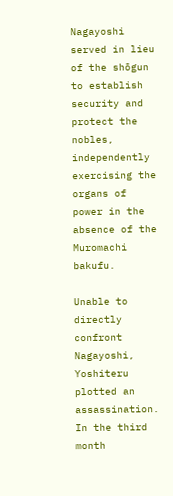Nagayoshi served in lieu of the shōgun to establish security and protect the nobles, independently exercising the organs of power in the absence of the Muromachi bakufu.

Unable to directly confront Nagayoshi, Yoshiteru plotted an assassination.  In the third month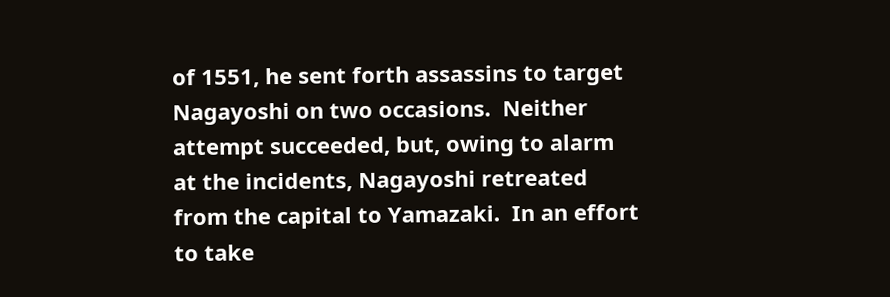of 1551, he sent forth assassins to target Nagayoshi on two occasions.  Neither attempt succeeded, but, owing to alarm at the incidents, Nagayoshi retreated from the capital to Yamazaki.  In an effort to take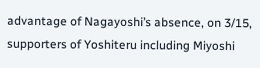advantage of Nagayoshi’s absence, on 3/15, supporters of Yoshiteru including Miyoshi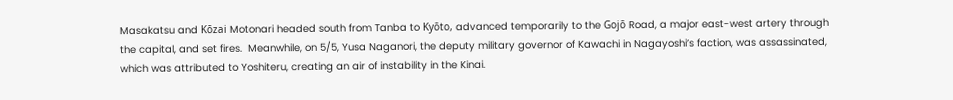Masakatsu and Kōzai Motonari headed south from Tanba to Kyōto, advanced temporarily to the Gojō Road, a major east-west artery through the capital, and set fires.  Meanwhile, on 5/5, Yusa Naganori, the deputy military governor of Kawachi in Nagayoshi’s faction, was assassinated, which was attributed to Yoshiteru, creating an air of instability in the Kinai.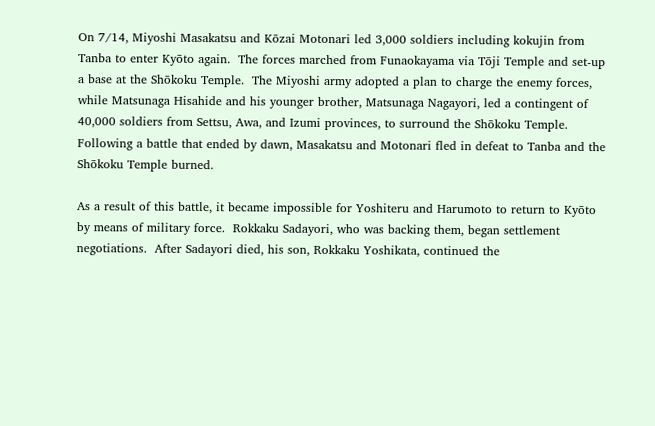On 7/14, Miyoshi Masakatsu and Kōzai Motonari led 3,000 soldiers including kokujin from Tanba to enter Kyōto again.  The forces marched from Funaokayama via Tōji Temple and set-up a base at the Shōkoku Temple.  The Miyoshi army adopted a plan to charge the enemy forces, while Matsunaga Hisahide and his younger brother, Matsunaga Nagayori, led a contingent of 40,000 soldiers from Settsu, Awa, and Izumi provinces, to surround the Shōkoku Temple.  Following a battle that ended by dawn, Masakatsu and Motonari fled in defeat to Tanba and the Shōkoku Temple burned.

As a result of this battle, it became impossible for Yoshiteru and Harumoto to return to Kyōto by means of military force.  Rokkaku Sadayori, who was backing them, began settlement negotiations.  After Sadayori died, his son, Rokkaku Yoshikata, continued the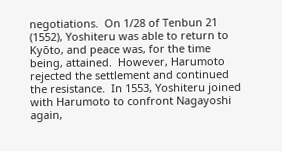negotiations.  On 1/28 of Tenbun 21 (1552), Yoshiteru was able to return to Kyōto, and peace was, for the time being, attained.  However, Harumoto rejected the settlement and continued the resistance.  In 1553, Yoshiteru joined with Harumoto to confront Nagayoshi again,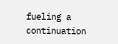fueling a continuation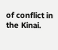of conflict in the Kinai.